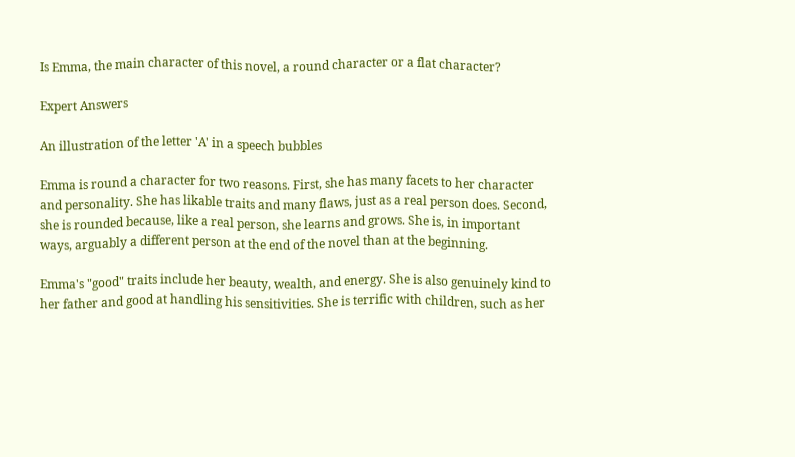Is Emma, the main character of this novel, a round character or a flat character?

Expert Answers

An illustration of the letter 'A' in a speech bubbles

Emma is round a character for two reasons. First, she has many facets to her character and personality. She has likable traits and many flaws, just as a real person does. Second, she is rounded because, like a real person, she learns and grows. She is, in important ways, arguably a different person at the end of the novel than at the beginning.

Emma's "good" traits include her beauty, wealth, and energy. She is also genuinely kind to her father and good at handling his sensitivities. She is terrific with children, such as her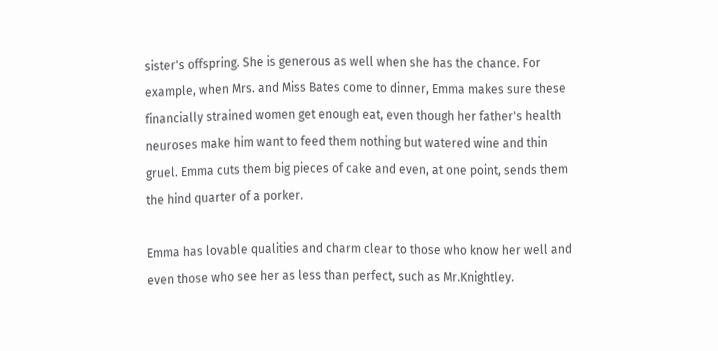sister's offspring. She is generous as well when she has the chance. For example, when Mrs. and Miss Bates come to dinner, Emma makes sure these financially strained women get enough eat, even though her father's health neuroses make him want to feed them nothing but watered wine and thin gruel. Emma cuts them big pieces of cake and even, at one point, sends them the hind quarter of a porker.

Emma has lovable qualities and charm clear to those who know her well and even those who see her as less than perfect, such as Mr.Knightley.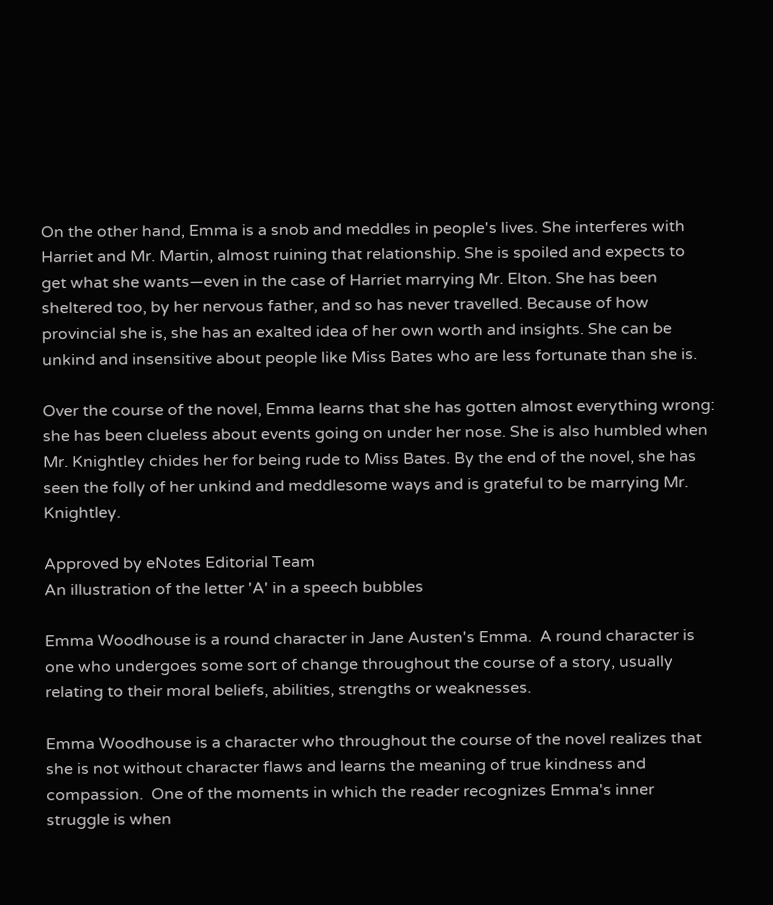On the other hand, Emma is a snob and meddles in people's lives. She interferes with Harriet and Mr. Martin, almost ruining that relationship. She is spoiled and expects to get what she wants—even in the case of Harriet marrying Mr. Elton. She has been sheltered too, by her nervous father, and so has never travelled. Because of how provincial she is, she has an exalted idea of her own worth and insights. She can be unkind and insensitive about people like Miss Bates who are less fortunate than she is.

Over the course of the novel, Emma learns that she has gotten almost everything wrong: she has been clueless about events going on under her nose. She is also humbled when Mr. Knightley chides her for being rude to Miss Bates. By the end of the novel, she has seen the folly of her unkind and meddlesome ways and is grateful to be marrying Mr. Knightley.

Approved by eNotes Editorial Team
An illustration of the letter 'A' in a speech bubbles

Emma Woodhouse is a round character in Jane Austen's Emma.  A round character is one who undergoes some sort of change throughout the course of a story, usually relating to their moral beliefs, abilities, strengths or weaknesses.

Emma Woodhouse is a character who throughout the course of the novel realizes that she is not without character flaws and learns the meaning of true kindness and compassion.  One of the moments in which the reader recognizes Emma's inner struggle is when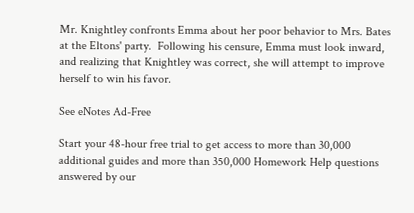Mr. Knightley confronts Emma about her poor behavior to Mrs. Bates at the Eltons' party.  Following his censure, Emma must look inward, and realizing that Knightley was correct, she will attempt to improve herself to win his favor.

See eNotes Ad-Free

Start your 48-hour free trial to get access to more than 30,000 additional guides and more than 350,000 Homework Help questions answered by our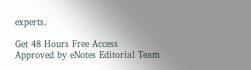experts.

Get 48 Hours Free Access
Approved by eNotes Editorial Team